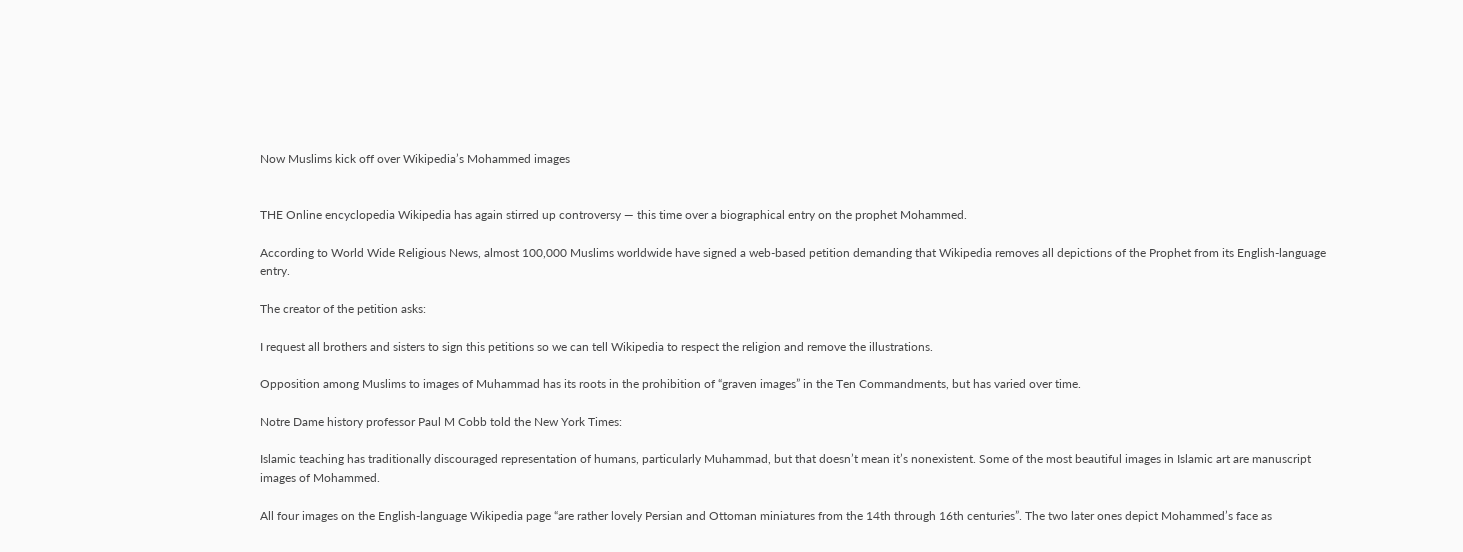Now Muslims kick off over Wikipedia’s Mohammed images


THE Online encyclopedia Wikipedia has again stirred up controversy — this time over a biographical entry on the prophet Mohammed.

According to World Wide Religious News, almost 100,000 Muslims worldwide have signed a web-based petition demanding that Wikipedia removes all depictions of the Prophet from its English-language entry.

The creator of the petition asks:

I request all brothers and sisters to sign this petitions so we can tell Wikipedia to respect the religion and remove the illustrations.

Opposition among Muslims to images of Muhammad has its roots in the prohibition of “graven images” in the Ten Commandments, but has varied over time.

Notre Dame history professor Paul M Cobb told the New York Times:

Islamic teaching has traditionally discouraged representation of humans, particularly Muhammad, but that doesn’t mean it’s nonexistent. Some of the most beautiful images in Islamic art are manuscript images of Mohammed.

All four images on the English-language Wikipedia page “are rather lovely Persian and Ottoman miniatures from the 14th through 16th centuries”. The two later ones depict Mohammed’s face as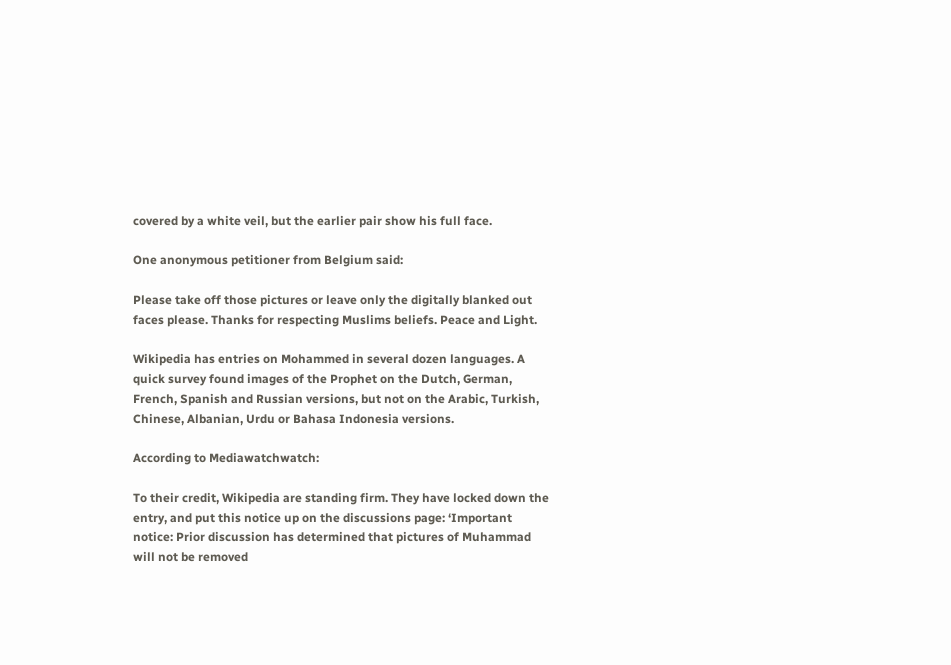covered by a white veil, but the earlier pair show his full face.

One anonymous petitioner from Belgium said:

Please take off those pictures or leave only the digitally blanked out faces please. Thanks for respecting Muslims beliefs. Peace and Light.

Wikipedia has entries on Mohammed in several dozen languages. A quick survey found images of the Prophet on the Dutch, German, French, Spanish and Russian versions, but not on the Arabic, Turkish, Chinese, Albanian, Urdu or Bahasa Indonesia versions.

According to Mediawatchwatch:

To their credit, Wikipedia are standing firm. They have locked down the entry, and put this notice up on the discussions page: ‘Important notice: Prior discussion has determined that pictures of Muhammad will not be removed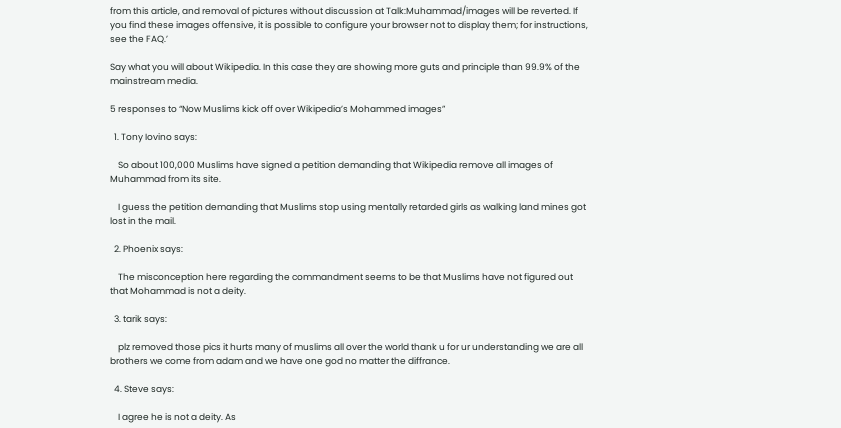from this article, and removal of pictures without discussion at Talk:Muhammad/images will be reverted. If you find these images offensive, it is possible to configure your browser not to display them; for instructions, see the FAQ.’

Say what you will about Wikipedia. In this case they are showing more guts and principle than 99.9% of the mainstream media.

5 responses to “Now Muslims kick off over Wikipedia’s Mohammed images”

  1. Tony Iovino says:

    So about 100,000 Muslims have signed a petition demanding that Wikipedia remove all images of Muhammad from its site.

    I guess the petition demanding that Muslims stop using mentally retarded girls as walking land mines got lost in the mail.

  2. Phoenix says:

    The misconception here regarding the commandment seems to be that Muslims have not figured out that Mohammad is not a deity.

  3. tarik says:

    plz removed those pics it hurts many of muslims all over the world thank u for ur understanding we are all brothers we come from adam and we have one god no matter the diffrance.

  4. Steve says:

    I agree he is not a deity. As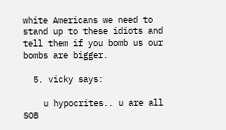white Americans we need to stand up to these idiots and tell them if you bomb us our bombs are bigger.

  5. vicky says:

    u hypocrites.. u are all SOB